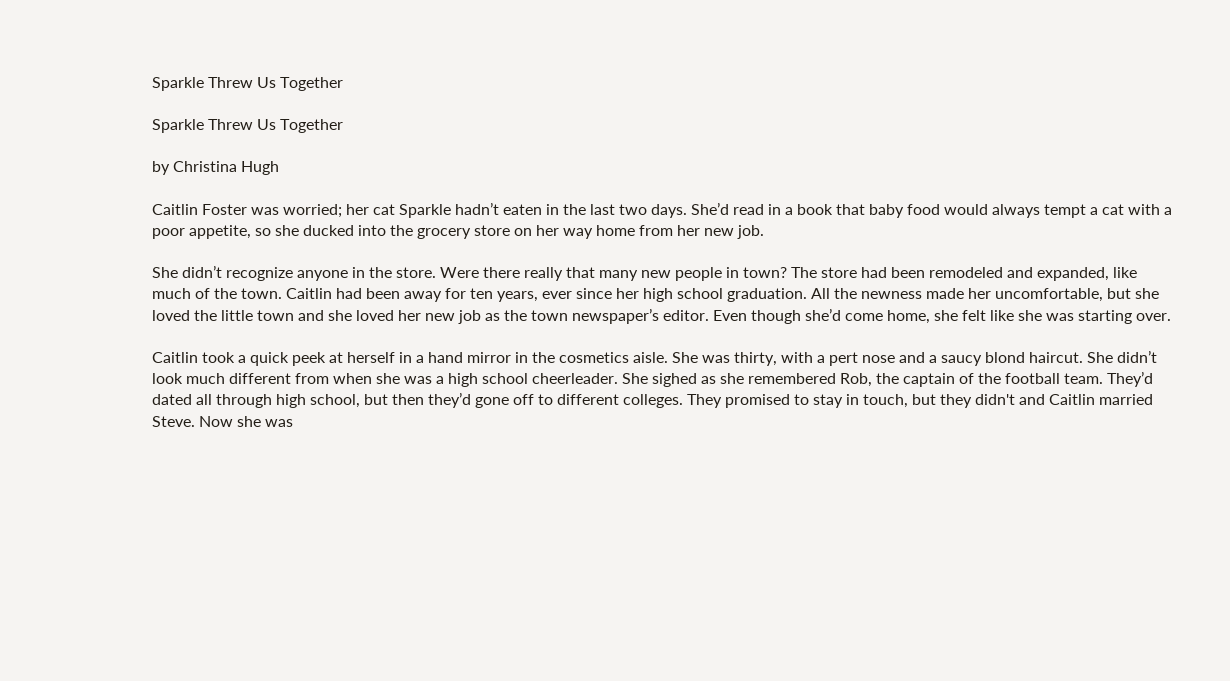Sparkle Threw Us Together

Sparkle Threw Us Together

by Christina Hugh

Caitlin Foster was worried; her cat Sparkle hadn’t eaten in the last two days. She’d read in a book that baby food would always tempt a cat with a poor appetite, so she ducked into the grocery store on her way home from her new job.

She didn’t recognize anyone in the store. Were there really that many new people in town? The store had been remodeled and expanded, like much of the town. Caitlin had been away for ten years, ever since her high school graduation. All the newness made her uncomfortable, but she loved the little town and she loved her new job as the town newspaper’s editor. Even though she’d come home, she felt like she was starting over.

Caitlin took a quick peek at herself in a hand mirror in the cosmetics aisle. She was thirty, with a pert nose and a saucy blond haircut. She didn’t look much different from when she was a high school cheerleader. She sighed as she remembered Rob, the captain of the football team. They’d dated all through high school, but then they’d gone off to different colleges. They promised to stay in touch, but they didn't and Caitlin married Steve. Now she was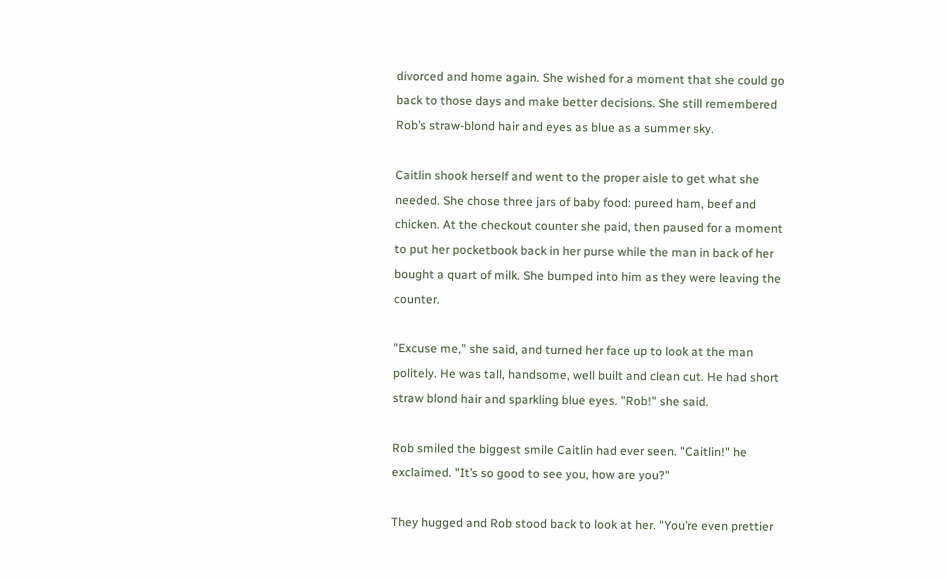divorced and home again. She wished for a moment that she could go back to those days and make better decisions. She still remembered Rob’s straw-blond hair and eyes as blue as a summer sky.

Caitlin shook herself and went to the proper aisle to get what she needed. She chose three jars of baby food: pureed ham, beef and chicken. At the checkout counter she paid, then paused for a moment to put her pocketbook back in her purse while the man in back of her bought a quart of milk. She bumped into him as they were leaving the counter.

"Excuse me," she said, and turned her face up to look at the man politely. He was tall, handsome, well built and clean cut. He had short straw blond hair and sparkling blue eyes. "Rob!" she said.

Rob smiled the biggest smile Caitlin had ever seen. "Caitlin!" he exclaimed. "It’s so good to see you, how are you?"

They hugged and Rob stood back to look at her. "You’re even prettier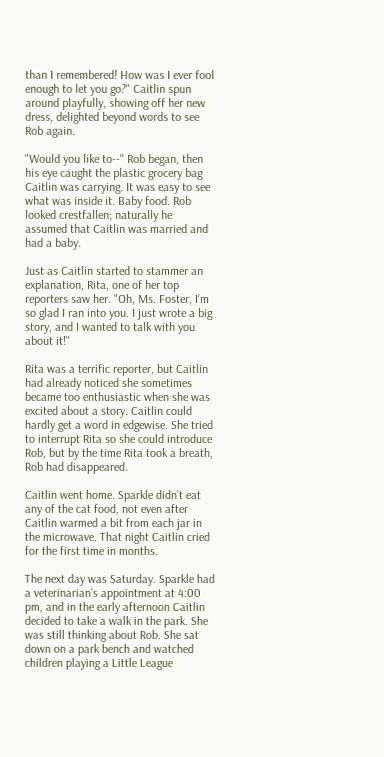than I remembered! How was I ever fool enough to let you go?" Caitlin spun around playfully, showing off her new dress, delighted beyond words to see Rob again.

"Would you like to--" Rob began, then his eye caught the plastic grocery bag Caitlin was carrying. It was easy to see what was inside it. Baby food. Rob looked crestfallen; naturally he assumed that Caitlin was married and had a baby.

Just as Caitlin started to stammer an explanation, Rita, one of her top reporters saw her. "Oh, Ms. Foster, I’m so glad I ran into you. I just wrote a big story, and I wanted to talk with you about it!"

Rita was a terrific reporter, but Caitlin had already noticed she sometimes became too enthusiastic when she was excited about a story. Caitlin could hardly get a word in edgewise. She tried to interrupt Rita so she could introduce Rob, but by the time Rita took a breath, Rob had disappeared.

Caitlin went home. Sparkle didn’t eat any of the cat food, not even after Caitlin warmed a bit from each jar in the microwave. That night Caitlin cried for the first time in months.

The next day was Saturday. Sparkle had a veterinarian’s appointment at 4:00 pm, and in the early afternoon Caitlin decided to take a walk in the park. She was still thinking about Rob. She sat down on a park bench and watched children playing a Little League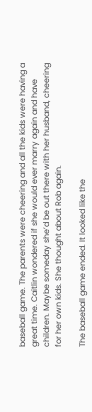baseball game. The parents were cheering and all the kids were having a great time. Caitlin wondered if she would ever marry again and have children. Maybe someday she’d be out there with her husband, cheering for her own kids. She thought about Rob again.

The baseball game ended. It looked like the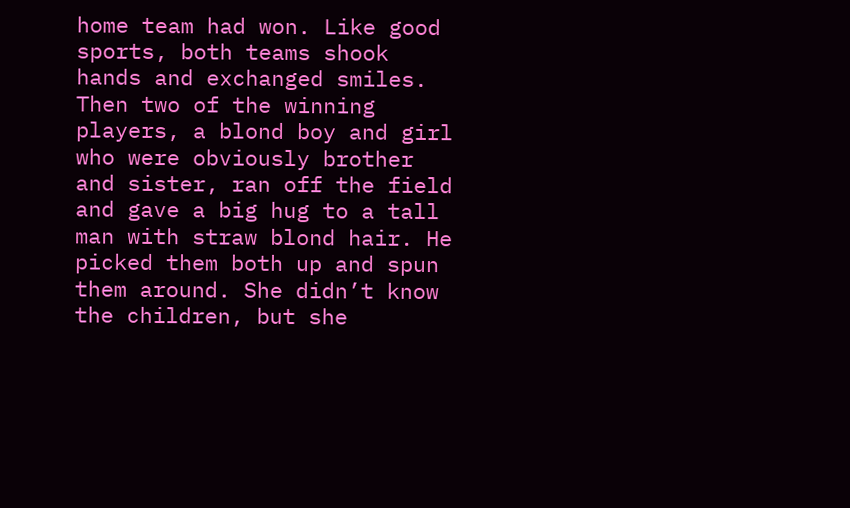home team had won. Like good sports, both teams shook hands and exchanged smiles. Then two of the winning players, a blond boy and girl who were obviously brother and sister, ran off the field and gave a big hug to a tall man with straw blond hair. He picked them both up and spun them around. She didn’t know the children, but she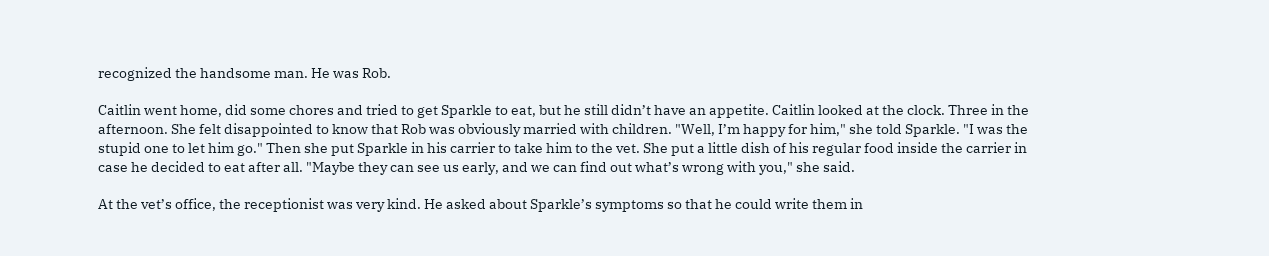recognized the handsome man. He was Rob.

Caitlin went home, did some chores and tried to get Sparkle to eat, but he still didn’t have an appetite. Caitlin looked at the clock. Three in the afternoon. She felt disappointed to know that Rob was obviously married with children. "Well, I’m happy for him," she told Sparkle. "I was the stupid one to let him go." Then she put Sparkle in his carrier to take him to the vet. She put a little dish of his regular food inside the carrier in case he decided to eat after all. "Maybe they can see us early, and we can find out what’s wrong with you," she said.

At the vet’s office, the receptionist was very kind. He asked about Sparkle’s symptoms so that he could write them in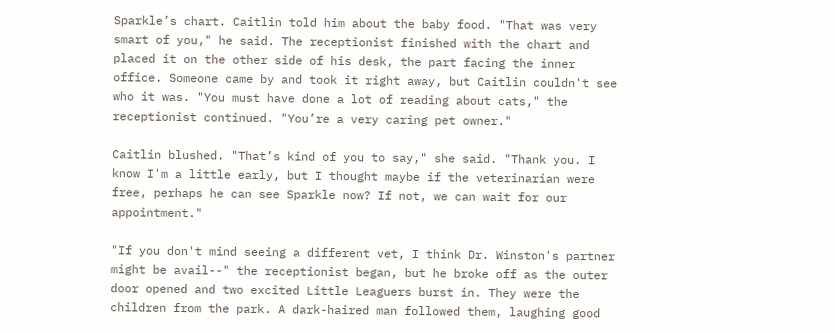Sparkle’s chart. Caitlin told him about the baby food. "That was very smart of you," he said. The receptionist finished with the chart and placed it on the other side of his desk, the part facing the inner office. Someone came by and took it right away, but Caitlin couldn't see who it was. "You must have done a lot of reading about cats," the receptionist continued. "You’re a very caring pet owner."

Caitlin blushed. "That’s kind of you to say," she said. "Thank you. I know I'm a little early, but I thought maybe if the veterinarian were free, perhaps he can see Sparkle now? If not, we can wait for our appointment."

"If you don't mind seeing a different vet, I think Dr. Winston's partner might be avail--" the receptionist began, but he broke off as the outer door opened and two excited Little Leaguers burst in. They were the children from the park. A dark-haired man followed them, laughing good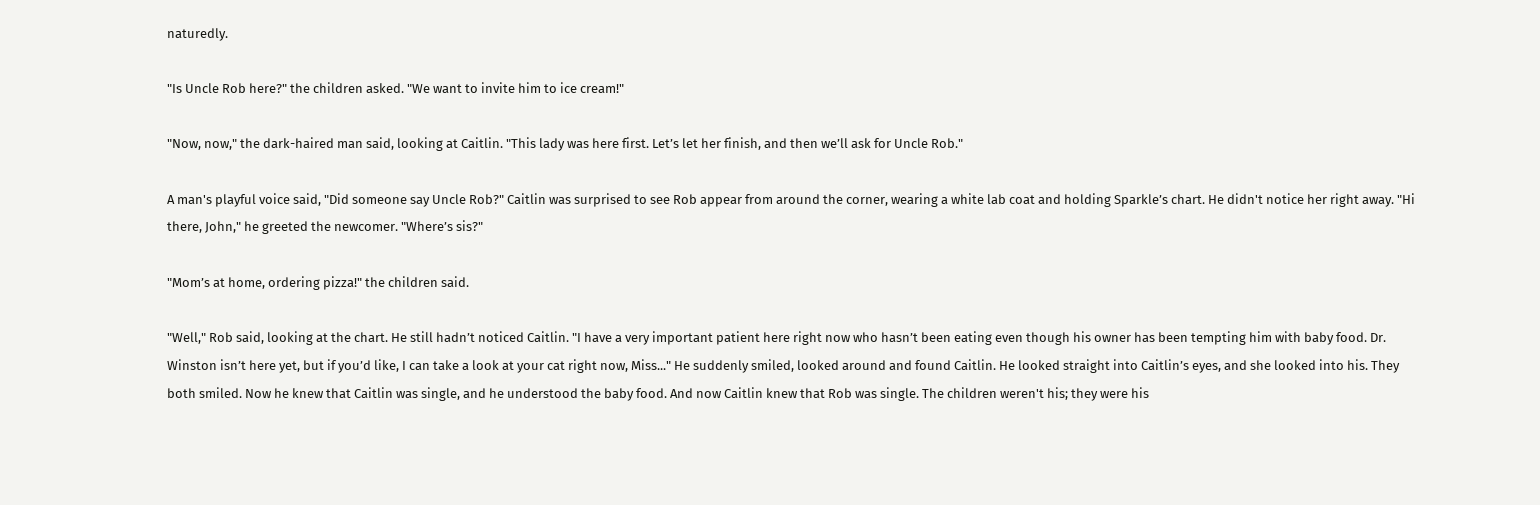naturedly.

"Is Uncle Rob here?" the children asked. "We want to invite him to ice cream!"

"Now, now," the dark-haired man said, looking at Caitlin. "This lady was here first. Let’s let her finish, and then we’ll ask for Uncle Rob."

A man's playful voice said, "Did someone say Uncle Rob?" Caitlin was surprised to see Rob appear from around the corner, wearing a white lab coat and holding Sparkle’s chart. He didn't notice her right away. "Hi there, John," he greeted the newcomer. "Where’s sis?"

"Mom’s at home, ordering pizza!" the children said.

"Well," Rob said, looking at the chart. He still hadn’t noticed Caitlin. "I have a very important patient here right now who hasn’t been eating even though his owner has been tempting him with baby food. Dr. Winston isn’t here yet, but if you’d like, I can take a look at your cat right now, Miss..." He suddenly smiled, looked around and found Caitlin. He looked straight into Caitlin’s eyes, and she looked into his. They both smiled. Now he knew that Caitlin was single, and he understood the baby food. And now Caitlin knew that Rob was single. The children weren't his; they were his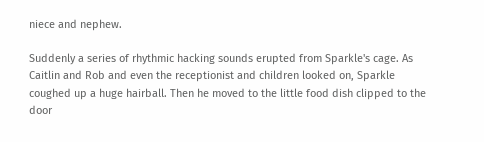niece and nephew.

Suddenly a series of rhythmic hacking sounds erupted from Sparkle's cage. As Caitlin and Rob and even the receptionist and children looked on, Sparkle coughed up a huge hairball. Then he moved to the little food dish clipped to the door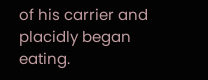of his carrier and placidly began eating.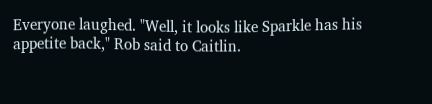Everyone laughed. "Well, it looks like Sparkle has his appetite back," Rob said to Caitlin.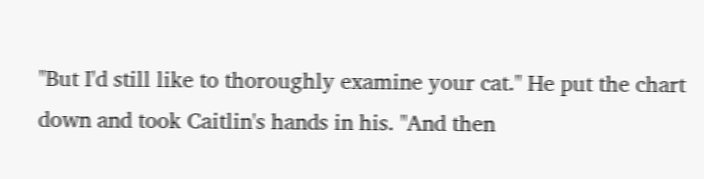"But I'd still like to thoroughly examine your cat." He put the chart down and took Caitlin's hands in his. "And then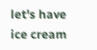let's have ice cream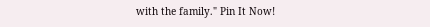with the family." Pin It Now!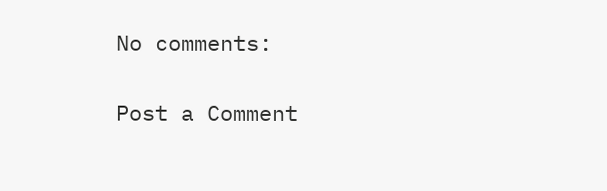No comments:

Post a Comment